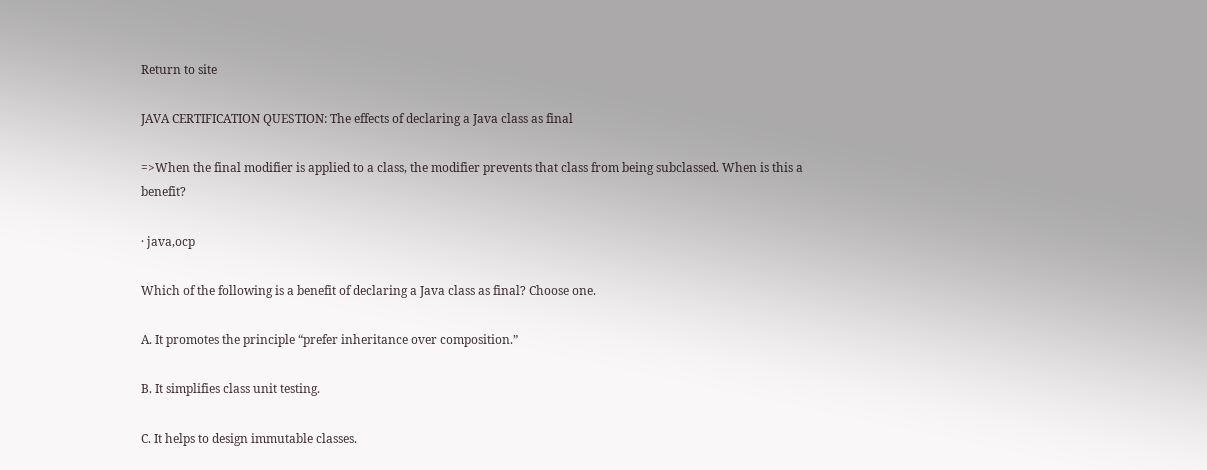Return to site

JAVA CERTIFICATION QUESTION: The effects of declaring a Java class as final

=>When the final modifier is applied to a class, the modifier prevents that class from being subclassed. When is this a benefit?

· java,ocp

Which of the following is a benefit of declaring a Java class as final? Choose one.

A. It promotes the principle “prefer inheritance over composition.”

B. It simplifies class unit testing.

C. It helps to design immutable classes.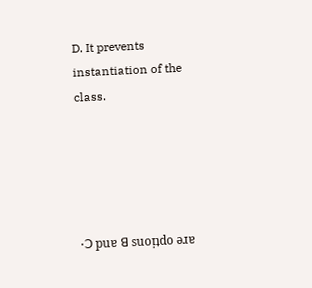D. It prevents instantiation of the class.





·ꓛ puɐ ꓭ suoᴉʇdo ǝɹɐ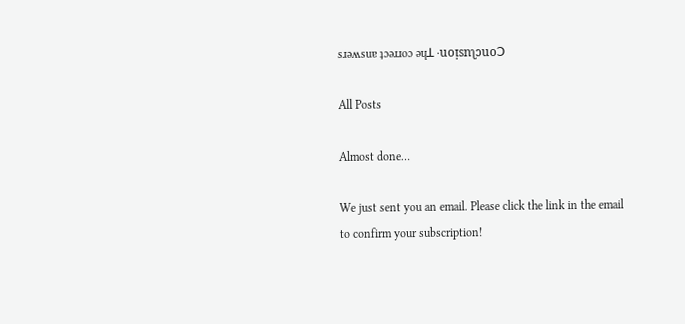sɹǝʍsuɐ ʇɔǝɹɹoɔ ǝɥꓕ ·uoᴉsnʅɔuoꓛ

All Posts

Almost done…

We just sent you an email. Please click the link in the email to confirm your subscription!